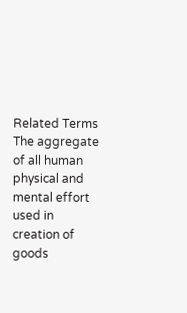Related Terms
The aggregate of all human physical and mental effort used in creation of goods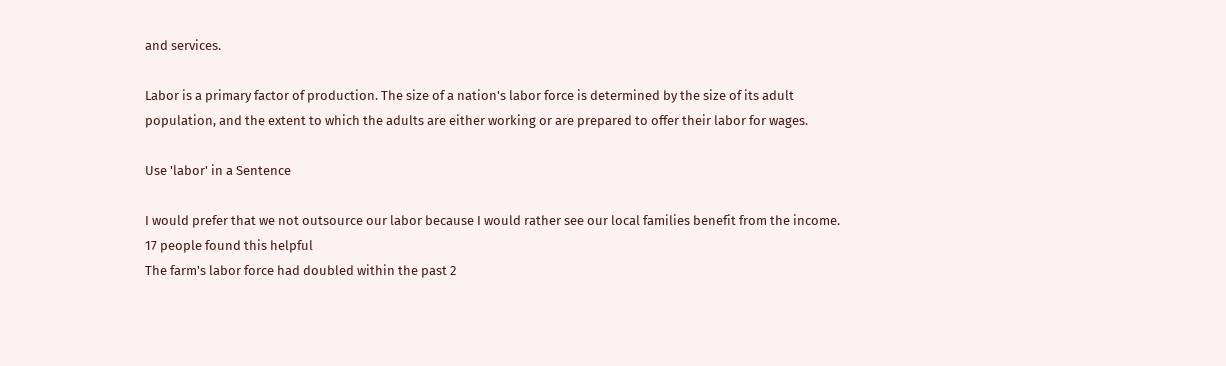and services.

Labor is a primary factor of production. The size of a nation's labor force is determined by the size of its adult population, and the extent to which the adults are either working or are prepared to offer their labor for wages.

Use 'labor' in a Sentence

I would prefer that we not outsource our labor because I would rather see our local families benefit from the income.
17 people found this helpful
The farm's labor force had doubled within the past 2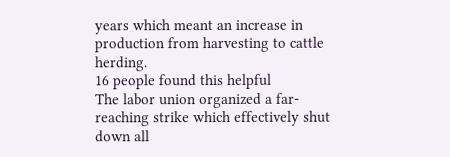years which meant an increase in production from harvesting to cattle herding.
16 people found this helpful
The labor union organized a far-reaching strike which effectively shut down all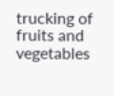trucking of fruits and vegetables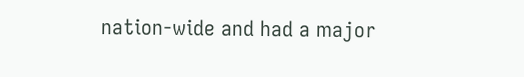nation-wide and had a major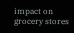impact on grocery stores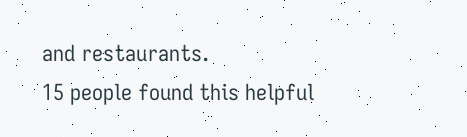and restaurants.
15 people found this helpful